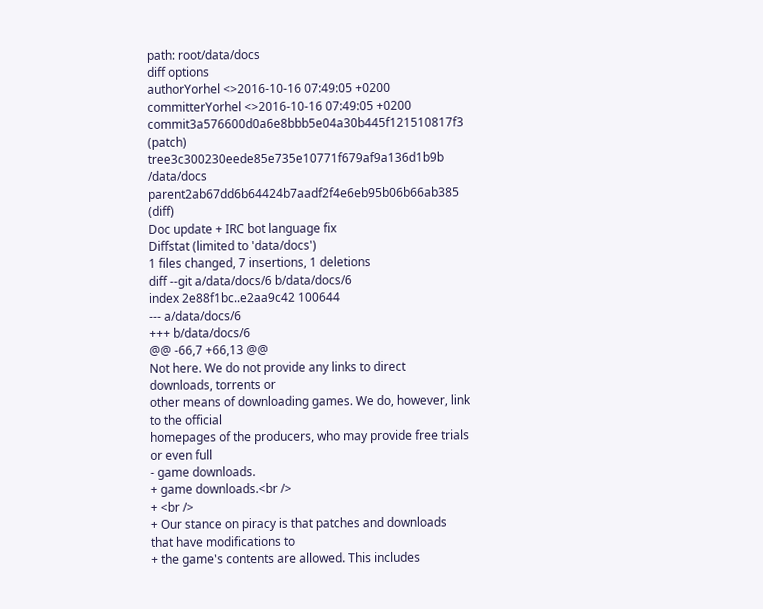path: root/data/docs
diff options
authorYorhel <>2016-10-16 07:49:05 +0200
committerYorhel <>2016-10-16 07:49:05 +0200
commit3a576600d0a6e8bbb5e04a30b445f121510817f3 (patch)
tree3c300230eede85e735e10771f679af9a136d1b9b /data/docs
parent2ab67dd6b64424b7aadf2f4e6eb95b06b66ab385 (diff)
Doc update + IRC bot language fix
Diffstat (limited to 'data/docs')
1 files changed, 7 insertions, 1 deletions
diff --git a/data/docs/6 b/data/docs/6
index 2e88f1bc..e2aa9c42 100644
--- a/data/docs/6
+++ b/data/docs/6
@@ -66,7 +66,13 @@
Not here. We do not provide any links to direct downloads, torrents or
other means of downloading games. We do, however, link to the official
homepages of the producers, who may provide free trials or even full
- game downloads.
+ game downloads.<br />
+ <br />
+ Our stance on piracy is that patches and downloads that have modifications to
+ the game's contents are allowed. This includes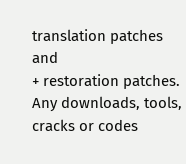translation patches and
+ restoration patches. Any downloads, tools, cracks or codes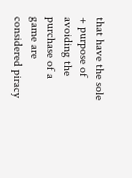that have the sole
+ purpose of avoiding the purchase of a game are considered piracy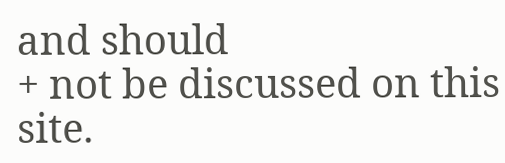and should
+ not be discussed on this site.